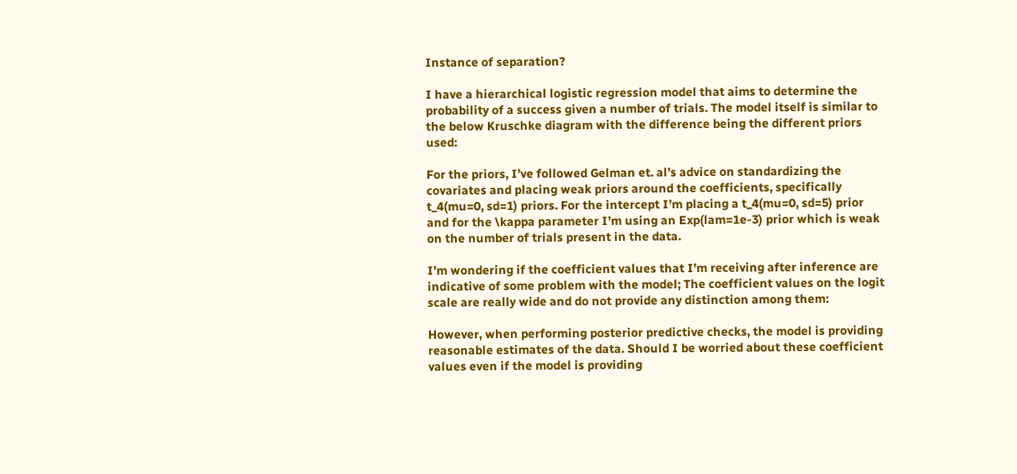Instance of separation?

I have a hierarchical logistic regression model that aims to determine the probability of a success given a number of trials. The model itself is similar to the below Kruschke diagram with the difference being the different priors used:

For the priors, I’ve followed Gelman et. al’s advice on standardizing the covariates and placing weak priors around the coefficients, specifically t_4(mu=0, sd=1) priors. For the intercept I’m placing a t_4(mu=0, sd=5) prior and for the \kappa parameter I’m using an Exp(lam=1e-3) prior which is weak on the number of trials present in the data.

I’m wondering if the coefficient values that I’m receiving after inference are indicative of some problem with the model; The coefficient values on the logit scale are really wide and do not provide any distinction among them:

However, when performing posterior predictive checks, the model is providing reasonable estimates of the data. Should I be worried about these coefficient values even if the model is providing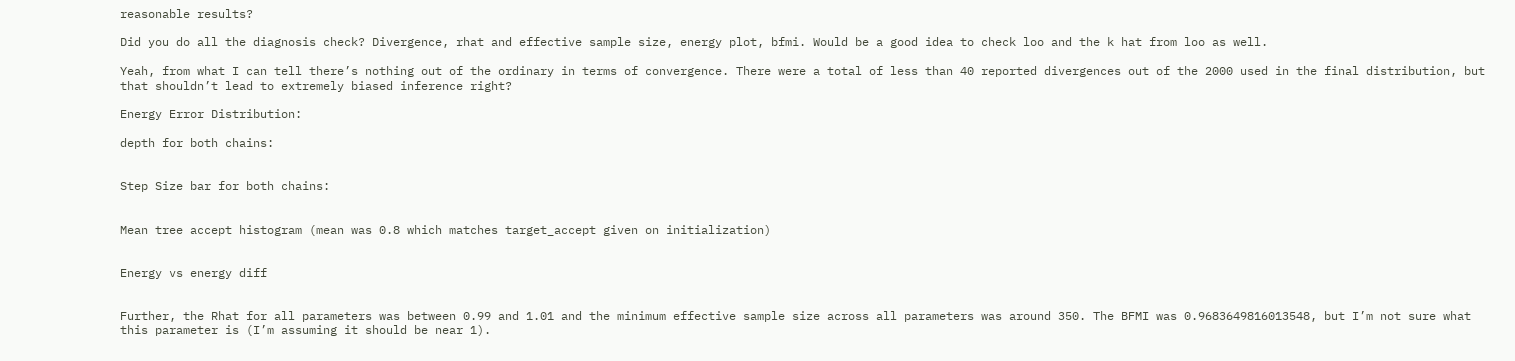reasonable results?

Did you do all the diagnosis check? Divergence, rhat and effective sample size, energy plot, bfmi. Would be a good idea to check loo and the k hat from loo as well.

Yeah, from what I can tell there’s nothing out of the ordinary in terms of convergence. There were a total of less than 40 reported divergences out of the 2000 used in the final distribution, but that shouldn’t lead to extremely biased inference right?

Energy Error Distribution:

depth for both chains:


Step Size bar for both chains:


Mean tree accept histogram (mean was 0.8 which matches target_accept given on initialization)


Energy vs energy diff


Further, the Rhat for all parameters was between 0.99 and 1.01 and the minimum effective sample size across all parameters was around 350. The BFMI was 0.9683649816013548, but I’m not sure what this parameter is (I’m assuming it should be near 1).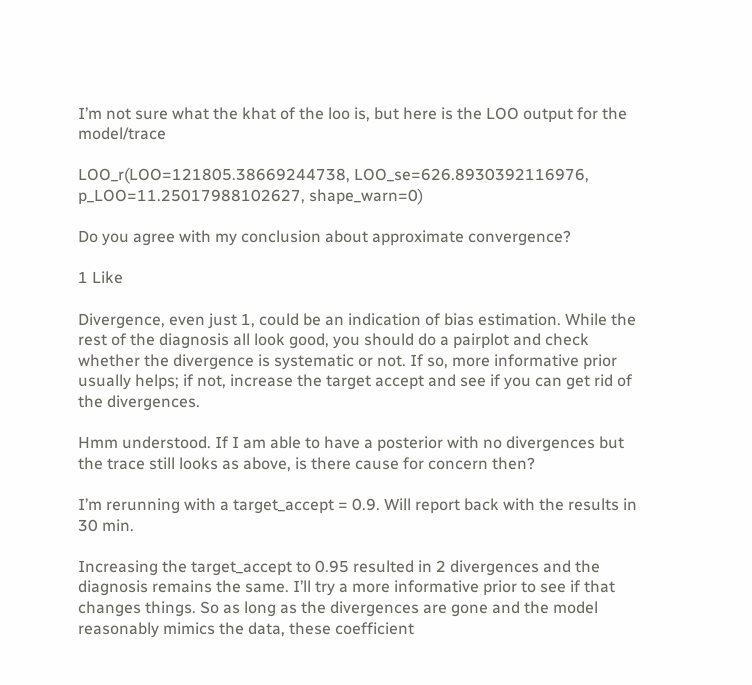I’m not sure what the khat of the loo is, but here is the LOO output for the model/trace

LOO_r(LOO=121805.38669244738, LOO_se=626.8930392116976, p_LOO=11.25017988102627, shape_warn=0)

Do you agree with my conclusion about approximate convergence?

1 Like

Divergence, even just 1, could be an indication of bias estimation. While the rest of the diagnosis all look good, you should do a pairplot and check whether the divergence is systematic or not. If so, more informative prior usually helps; if not, increase the target accept and see if you can get rid of the divergences.

Hmm understood. If I am able to have a posterior with no divergences but the trace still looks as above, is there cause for concern then?

I’m rerunning with a target_accept = 0.9. Will report back with the results in 30 min.

Increasing the target_accept to 0.95 resulted in 2 divergences and the diagnosis remains the same. I’ll try a more informative prior to see if that changes things. So as long as the divergences are gone and the model reasonably mimics the data, these coefficient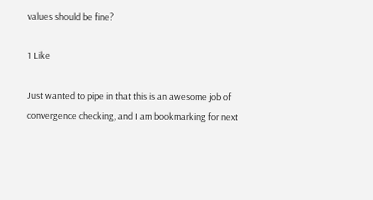values should be fine?

1 Like

Just wanted to pipe in that this is an awesome job of convergence checking, and I am bookmarking for next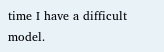time I have a difficult model.